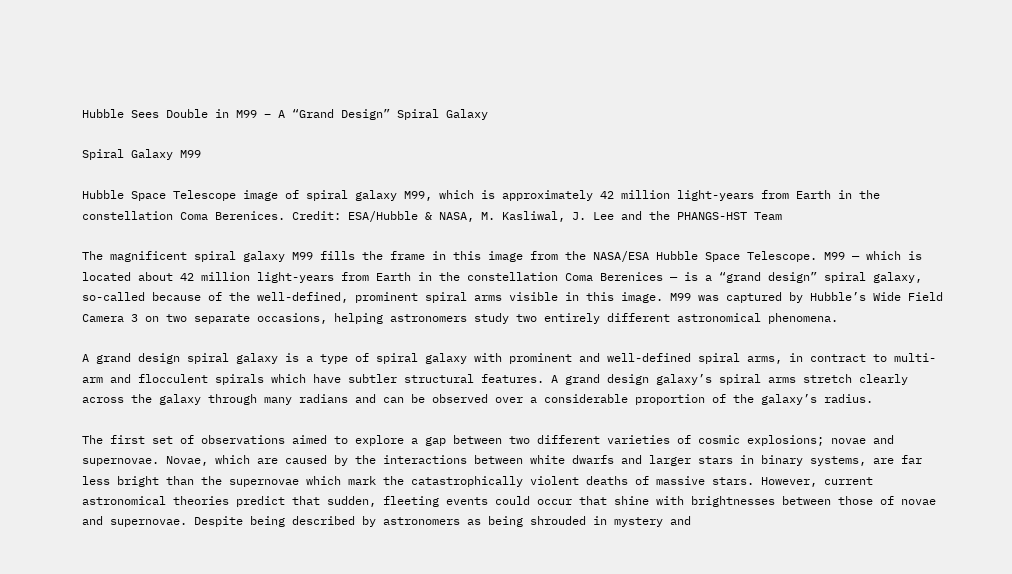Hubble Sees Double in M99 – A “Grand Design” Spiral Galaxy

Spiral Galaxy M99

Hubble Space Telescope image of spiral galaxy M99, which is approximately 42 million light-years from Earth in the constellation Coma Berenices. Credit: ESA/Hubble & NASA, M. Kasliwal, J. Lee and the PHANGS-HST Team

The magnificent spiral galaxy M99 fills the frame in this image from the NASA/ESA Hubble Space Telescope. M99 — which is located about 42 million light-years from Earth in the constellation Coma Berenices — is a “grand design” spiral galaxy, so-called because of the well-defined, prominent spiral arms visible in this image. M99 was captured by Hubble’s Wide Field Camera 3 on two separate occasions, helping astronomers study two entirely different astronomical phenomena.

A grand design spiral galaxy is a type of spiral galaxy with prominent and well-defined spiral arms, in contract to multi-arm and flocculent spirals which have subtler structural features. A grand design galaxy’s spiral arms stretch clearly across the galaxy through many radians and can be observed over a considerable proportion of the galaxy’s radius.

The first set of observations aimed to explore a gap between two different varieties of cosmic explosions; novae and supernovae. Novae, which are caused by the interactions between white dwarfs and larger stars in binary systems, are far less bright than the supernovae which mark the catastrophically violent deaths of massive stars. However, current astronomical theories predict that sudden, fleeting events could occur that shine with brightnesses between those of novae and supernovae. Despite being described by astronomers as being shrouded in mystery and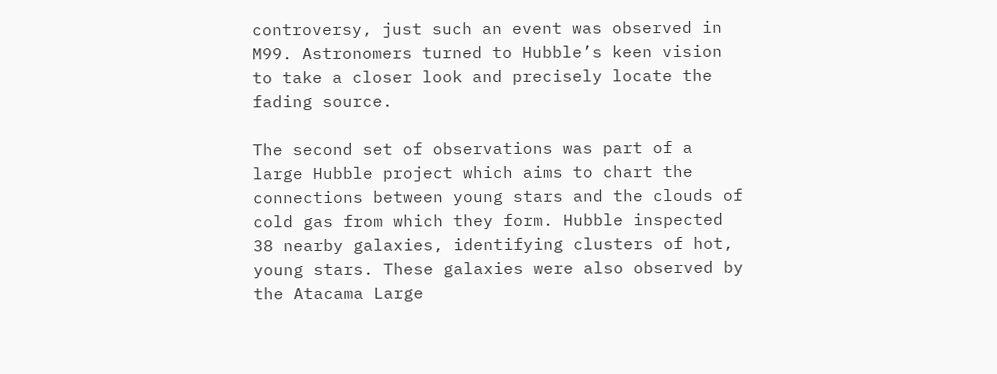controversy, just such an event was observed in M99. Astronomers turned to Hubble’s keen vision to take a closer look and precisely locate the fading source.

The second set of observations was part of a large Hubble project which aims to chart the connections between young stars and the clouds of cold gas from which they form. Hubble inspected 38 nearby galaxies, identifying clusters of hot, young stars. These galaxies were also observed by the Atacama Large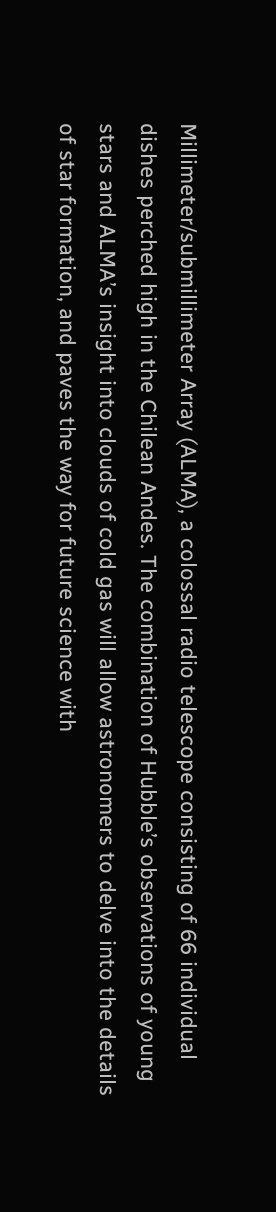Millimeter/submillimeter Array (ALMA), a colossal radio telescope consisting of 66 individual dishes perched high in the Chilean Andes. The combination of Hubble’s observations of young stars and ALMA’s insight into clouds of cold gas will allow astronomers to delve into the details of star formation, and paves the way for future science with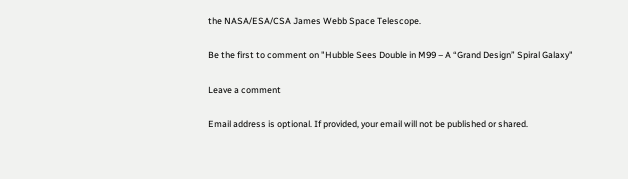the NASA/ESA/CSA James Webb Space Telescope.

Be the first to comment on "Hubble Sees Double in M99 – A “Grand Design” Spiral Galaxy"

Leave a comment

Email address is optional. If provided, your email will not be published or shared.